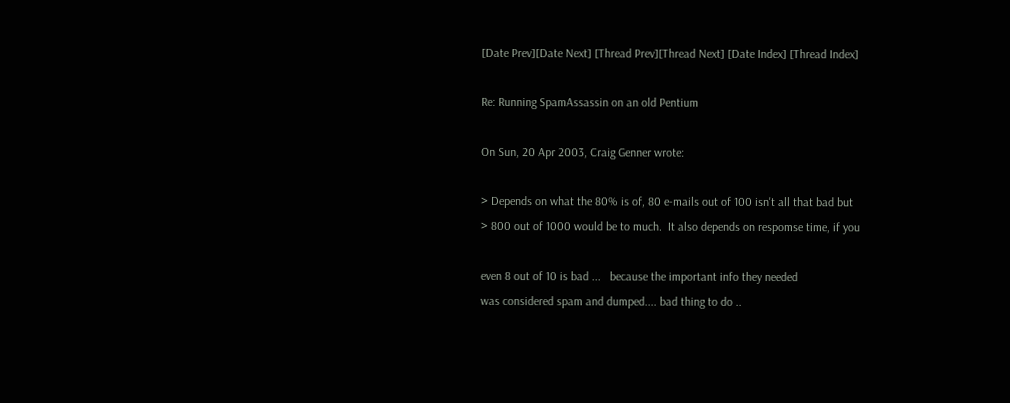[Date Prev][Date Next] [Thread Prev][Thread Next] [Date Index] [Thread Index]

Re: Running SpamAssassin on an old Pentium

On Sun, 20 Apr 2003, Craig Genner wrote:

> Depends on what the 80% is of, 80 e-mails out of 100 isn't all that bad but
> 800 out of 1000 would be to much.  It also depends on respomse time, if you

even 8 out of 10 is bad ...   because the important info they needed
was considered spam and dumped.... bad thing to do ..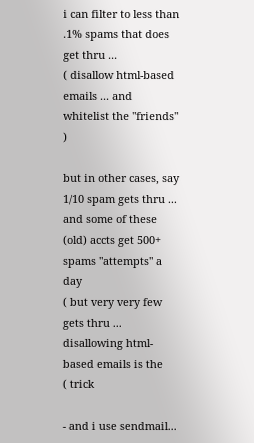i can filter to less than .1% spams that does get thru ...
( disallow html-based emails ... and whitelist the "friends" )

but in other cases, say 1/10 spam gets thru ...
and some of these (old) accts get 500+ spams "attempts" a day
( but very very few gets thru ...  disallowing html-based emails is the
( trick

- and i use sendmail...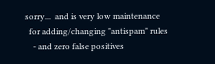sorry...  and is very low maintenance
  for adding/changing "antispam" rules
    - and zero false positives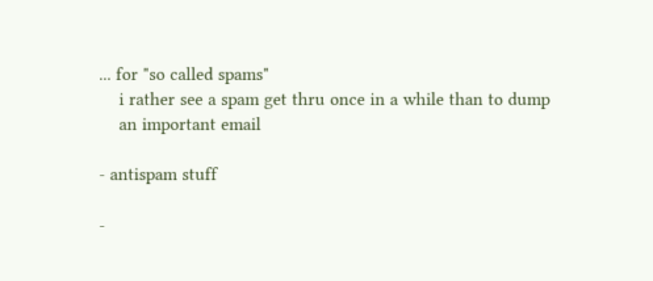... for "so called spams"
    i rather see a spam get thru once in a while than to dump
    an important email

- antispam stuff

-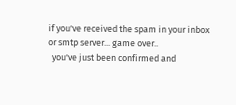if you've received the spam in your inbox or smtp server... game over..
  you've just been confirmed and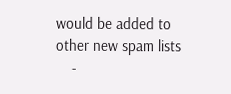would be added to other new spam lists
    -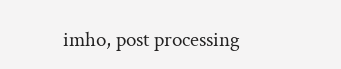imho, post processing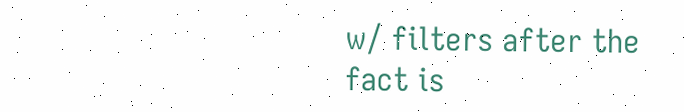w/ filters after the fact is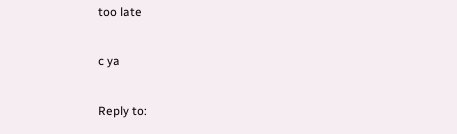too late

c ya

Reply to: